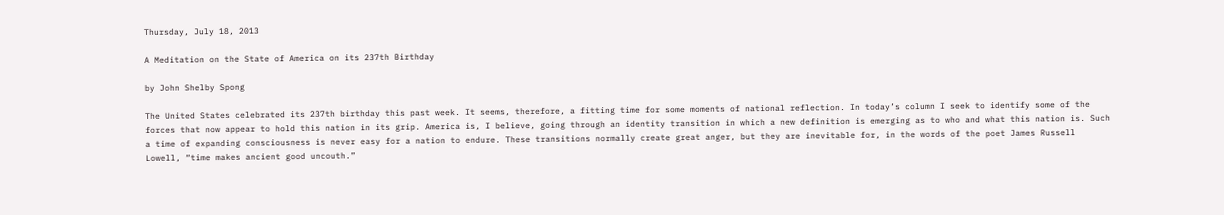Thursday, July 18, 2013

A Meditation on the State of America on its 237th Birthday

by John Shelby Spong

The United States celebrated its 237th birthday this past week. It seems, therefore, a fitting time for some moments of national reflection. In today’s column I seek to identify some of the forces that now appear to hold this nation in its grip. America is, I believe, going through an identity transition in which a new definition is emerging as to who and what this nation is. Such a time of expanding consciousness is never easy for a nation to endure. These transitions normally create great anger, but they are inevitable for, in the words of the poet James Russell Lowell, “time makes ancient good uncouth.”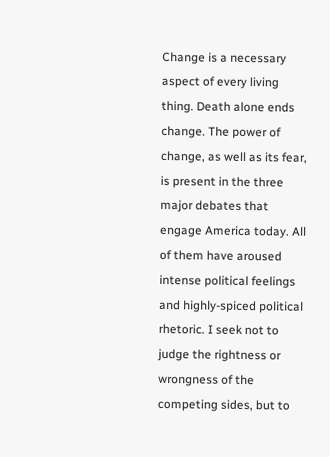Change is a necessary aspect of every living thing. Death alone ends change. The power of change, as well as its fear, is present in the three major debates that engage America today. All of them have aroused intense political feelings and highly-spiced political rhetoric. I seek not to judge the rightness or wrongness of the competing sides, but to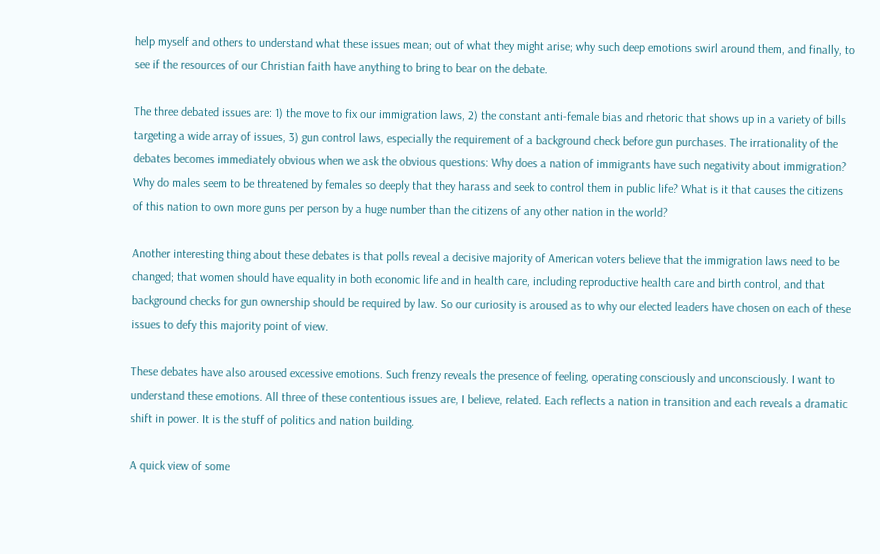help myself and others to understand what these issues mean; out of what they might arise; why such deep emotions swirl around them, and finally, to see if the resources of our Christian faith have anything to bring to bear on the debate.

The three debated issues are: 1) the move to fix our immigration laws, 2) the constant anti-female bias and rhetoric that shows up in a variety of bills targeting a wide array of issues, 3) gun control laws, especially the requirement of a background check before gun purchases. The irrationality of the debates becomes immediately obvious when we ask the obvious questions: Why does a nation of immigrants have such negativity about immigration? Why do males seem to be threatened by females so deeply that they harass and seek to control them in public life? What is it that causes the citizens of this nation to own more guns per person by a huge number than the citizens of any other nation in the world?

Another interesting thing about these debates is that polls reveal a decisive majority of American voters believe that the immigration laws need to be changed; that women should have equality in both economic life and in health care, including reproductive health care and birth control, and that background checks for gun ownership should be required by law. So our curiosity is aroused as to why our elected leaders have chosen on each of these issues to defy this majority point of view.

These debates have also aroused excessive emotions. Such frenzy reveals the presence of feeling, operating consciously and unconsciously. I want to understand these emotions. All three of these contentious issues are, I believe, related. Each reflects a nation in transition and each reveals a dramatic shift in power. It is the stuff of politics and nation building.

A quick view of some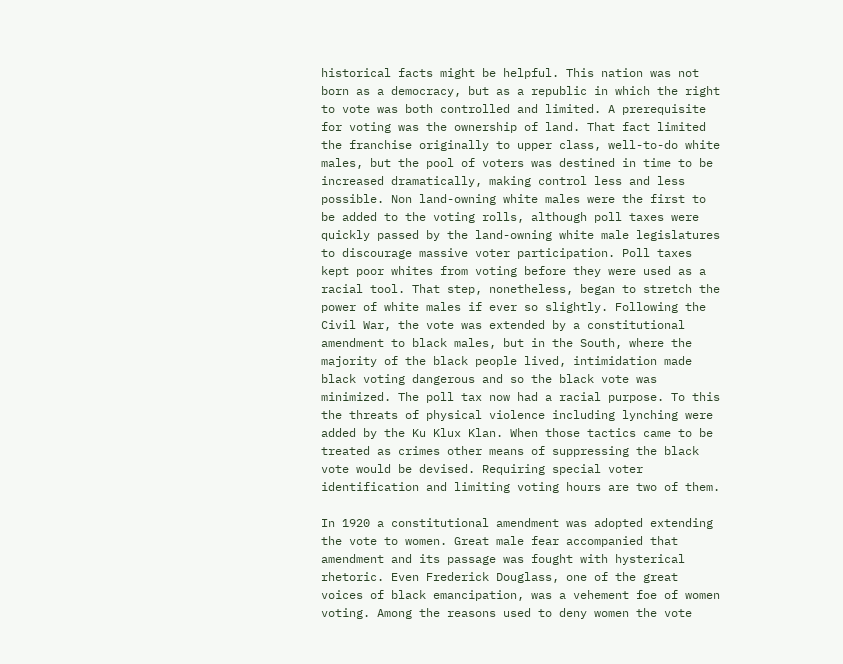historical facts might be helpful. This nation was not born as a democracy, but as a republic in which the right to vote was both controlled and limited. A prerequisite for voting was the ownership of land. That fact limited the franchise originally to upper class, well-to-do white males, but the pool of voters was destined in time to be increased dramatically, making control less and less possible. Non land-owning white males were the first to be added to the voting rolls, although poll taxes were quickly passed by the land-owning white male legislatures to discourage massive voter participation. Poll taxes kept poor whites from voting before they were used as a racial tool. That step, nonetheless, began to stretch the power of white males if ever so slightly. Following the Civil War, the vote was extended by a constitutional amendment to black males, but in the South, where the majority of the black people lived, intimidation made black voting dangerous and so the black vote was minimized. The poll tax now had a racial purpose. To this the threats of physical violence including lynching were added by the Ku Klux Klan. When those tactics came to be treated as crimes other means of suppressing the black vote would be devised. Requiring special voter identification and limiting voting hours are two of them.

In 1920 a constitutional amendment was adopted extending the vote to women. Great male fear accompanied that amendment and its passage was fought with hysterical rhetoric. Even Frederick Douglass, one of the great voices of black emancipation, was a vehement foe of women voting. Among the reasons used to deny women the vote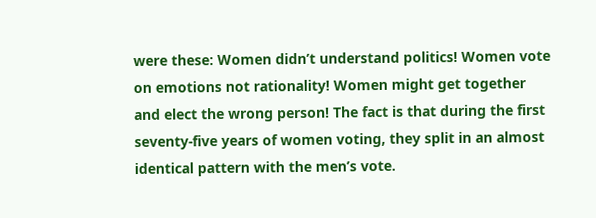were these: Women didn’t understand politics! Women vote on emotions not rationality! Women might get together and elect the wrong person! The fact is that during the first seventy-five years of women voting, they split in an almost identical pattern with the men’s vote.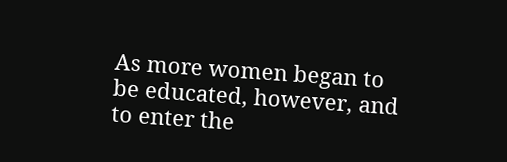As more women began to be educated, however, and to enter the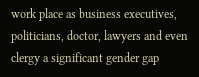work place as business executives, politicians, doctor, lawyers and even clergy a significant gender gap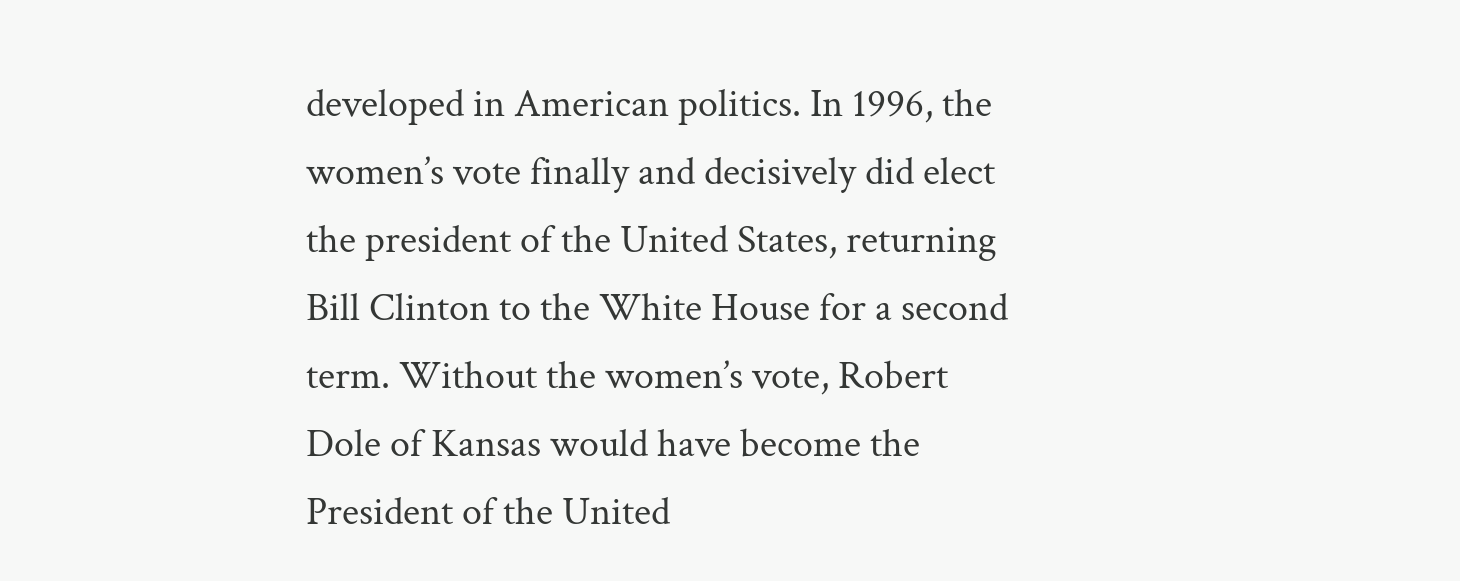developed in American politics. In 1996, the women’s vote finally and decisively did elect the president of the United States, returning Bill Clinton to the White House for a second term. Without the women’s vote, Robert Dole of Kansas would have become the President of the United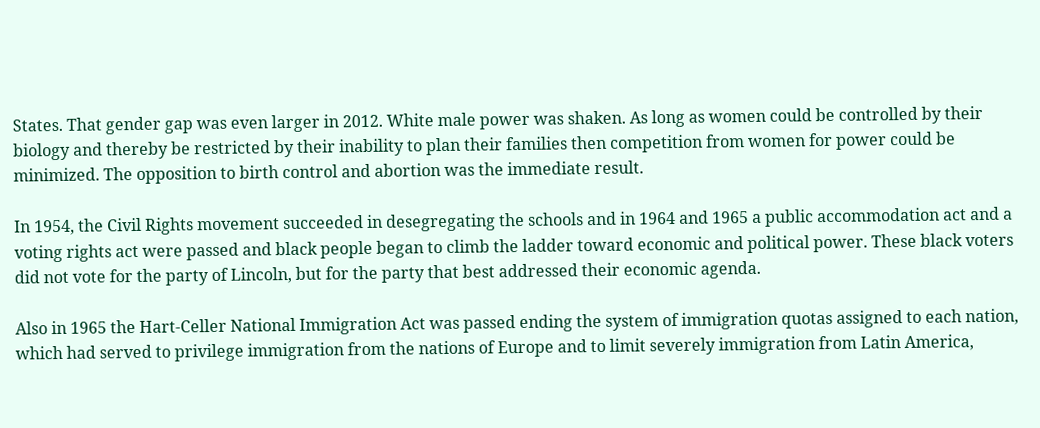States. That gender gap was even larger in 2012. White male power was shaken. As long as women could be controlled by their biology and thereby be restricted by their inability to plan their families then competition from women for power could be minimized. The opposition to birth control and abortion was the immediate result.

In 1954, the Civil Rights movement succeeded in desegregating the schools and in 1964 and 1965 a public accommodation act and a voting rights act were passed and black people began to climb the ladder toward economic and political power. These black voters did not vote for the party of Lincoln, but for the party that best addressed their economic agenda.

Also in 1965 the Hart-Celler National Immigration Act was passed ending the system of immigration quotas assigned to each nation, which had served to privilege immigration from the nations of Europe and to limit severely immigration from Latin America,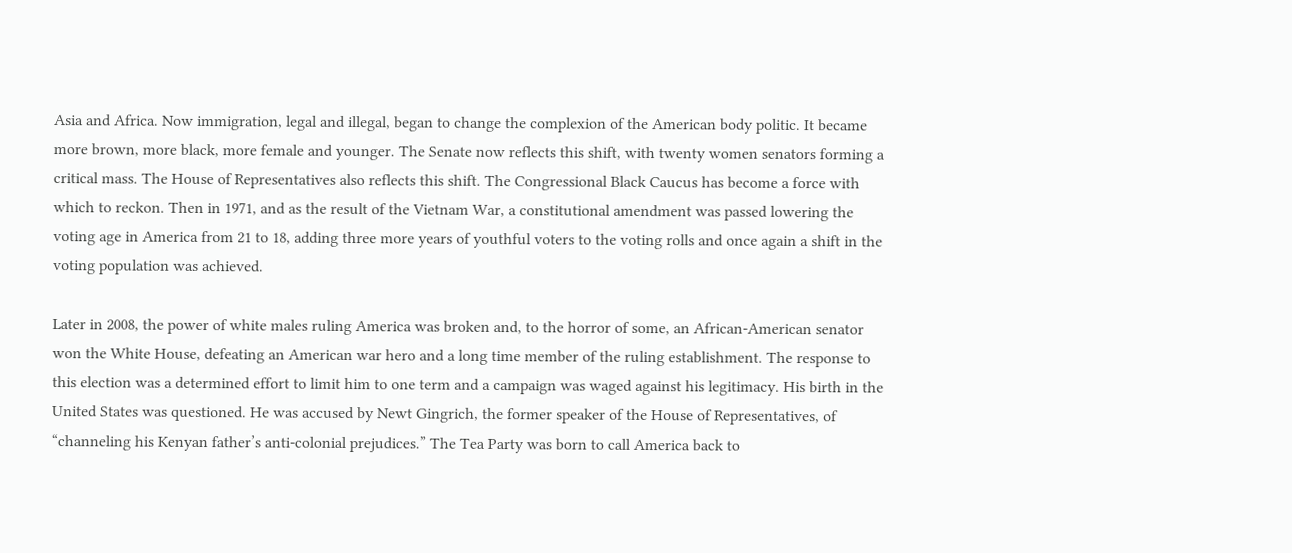Asia and Africa. Now immigration, legal and illegal, began to change the complexion of the American body politic. It became more brown, more black, more female and younger. The Senate now reflects this shift, with twenty women senators forming a critical mass. The House of Representatives also reflects this shift. The Congressional Black Caucus has become a force with which to reckon. Then in 1971, and as the result of the Vietnam War, a constitutional amendment was passed lowering the voting age in America from 21 to 18, adding three more years of youthful voters to the voting rolls and once again a shift in the voting population was achieved.

Later in 2008, the power of white males ruling America was broken and, to the horror of some, an African-American senator won the White House, defeating an American war hero and a long time member of the ruling establishment. The response to this election was a determined effort to limit him to one term and a campaign was waged against his legitimacy. His birth in the United States was questioned. He was accused by Newt Gingrich, the former speaker of the House of Representatives, of “channeling his Kenyan father’s anti-colonial prejudices.” The Tea Party was born to call America back to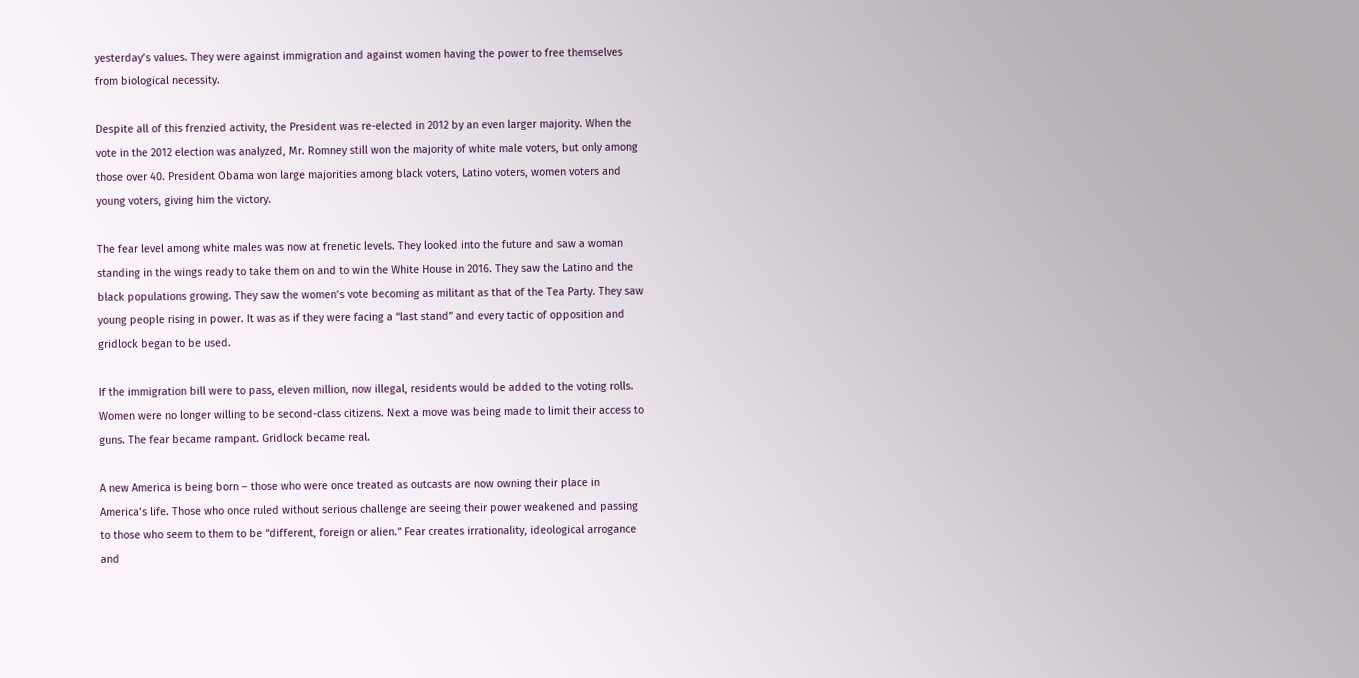yesterday’s values. They were against immigration and against women having the power to free themselves from biological necessity.

Despite all of this frenzied activity, the President was re-elected in 2012 by an even larger majority. When the vote in the 2012 election was analyzed, Mr. Romney still won the majority of white male voters, but only among those over 40. President Obama won large majorities among black voters, Latino voters, women voters and young voters, giving him the victory.

The fear level among white males was now at frenetic levels. They looked into the future and saw a woman standing in the wings ready to take them on and to win the White House in 2016. They saw the Latino and the black populations growing. They saw the women’s vote becoming as militant as that of the Tea Party. They saw young people rising in power. It was as if they were facing a “last stand” and every tactic of opposition and gridlock began to be used.

If the immigration bill were to pass, eleven million, now illegal, residents would be added to the voting rolls. Women were no longer willing to be second-class citizens. Next a move was being made to limit their access to guns. The fear became rampant. Gridlock became real.

A new America is being born – those who were once treated as outcasts are now owning their place in America’s life. Those who once ruled without serious challenge are seeing their power weakened and passing to those who seem to them to be “different, foreign or alien.” Fear creates irrationality, ideological arrogance and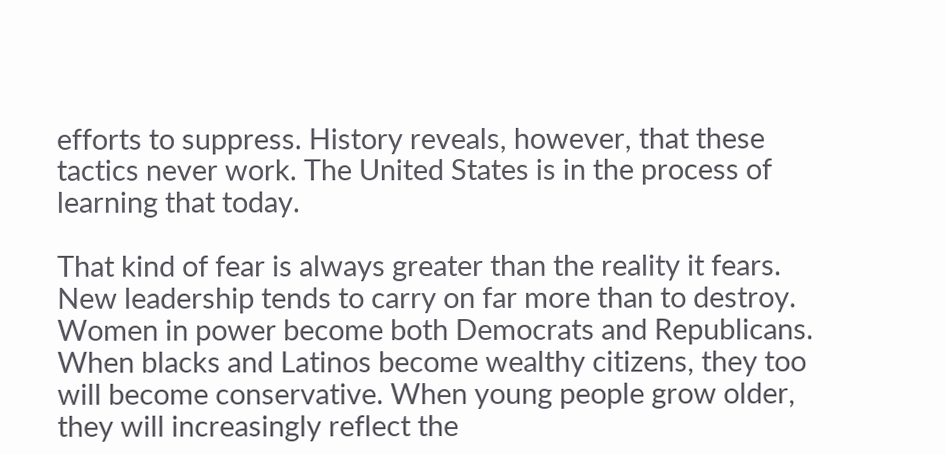efforts to suppress. History reveals, however, that these tactics never work. The United States is in the process of learning that today.

That kind of fear is always greater than the reality it fears. New leadership tends to carry on far more than to destroy. Women in power become both Democrats and Republicans. When blacks and Latinos become wealthy citizens, they too will become conservative. When young people grow older, they will increasingly reflect the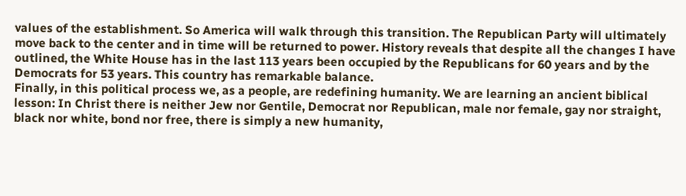values of the establishment. So America will walk through this transition. The Republican Party will ultimately move back to the center and in time will be returned to power. History reveals that despite all the changes I have outlined, the White House has in the last 113 years been occupied by the Republicans for 60 years and by the Democrats for 53 years. This country has remarkable balance.
Finally, in this political process we, as a people, are redefining humanity. We are learning an ancient biblical lesson: In Christ there is neither Jew nor Gentile, Democrat nor Republican, male nor female, gay nor straight, black nor white, bond nor free, there is simply a new humanity,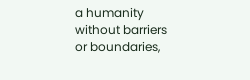a humanity without barriers or boundaries,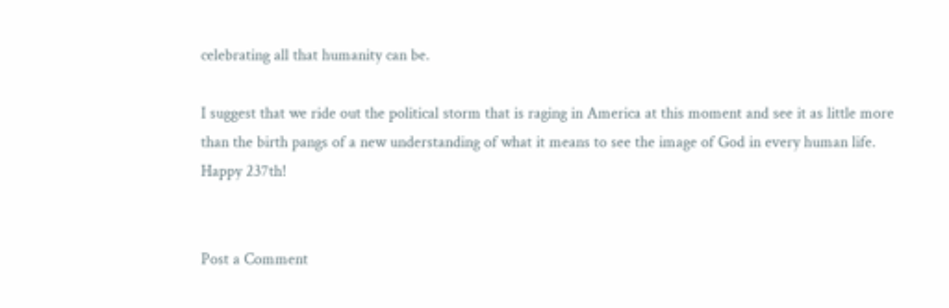celebrating all that humanity can be.

I suggest that we ride out the political storm that is raging in America at this moment and see it as little more than the birth pangs of a new understanding of what it means to see the image of God in every human life. Happy 237th!


Post a Comment